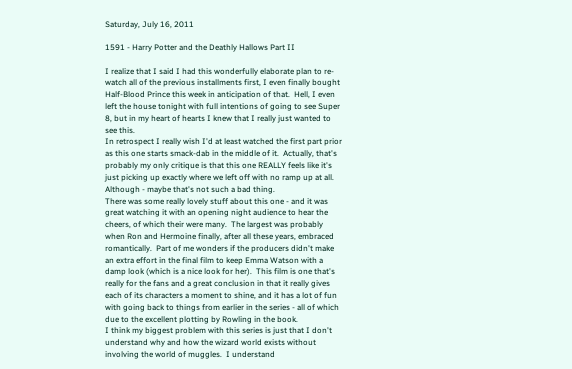Saturday, July 16, 2011

1591 - Harry Potter and the Deathly Hallows Part II

I realize that I said I had this wonderfully elaborate plan to re-watch all of the previous installments first, I even finally bought Half-Blood Prince this week in anticipation of that.  Hell, I even left the house tonight with full intentions of going to see Super 8, but in my heart of hearts I knew that I really just wanted to see this.
In retrospect I really wish I'd at least watched the first part prior as this one starts smack-dab in the middle of it.  Actually, that's probably my only critique is that this one REALLY feels like it's just picking up exactly where we left off with no ramp up at all.  Although - maybe that's not such a bad thing.
There was some really lovely stuff about this one - and it was great watching it with an opening night audience to hear the cheers, of which their were many.  The largest was probably when Ron and Hermoine finally, after all these years, embraced romantically.  Part of me wonders if the producers didn't make an extra effort in the final film to keep Emma Watson with a damp look (which is a nice look for her).  This film is one that's really for the fans and a great conclusion in that it really gives each of its characters a moment to shine, and it has a lot of fun with going back to things from earlier in the series - all of which due to the excellent plotting by Rowling in the book.
I think my biggest problem with this series is just that I don't understand why and how the wizard world exists without involving the world of muggles.  I understand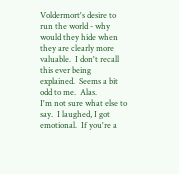Voldermort's desire to run the world - why would they hide when they are clearly more valuable.  I don't recall this ever being explained.  Seems a bit odd to me.  Alas.
I'm not sure what else to say.  I laughed, I got emotional.  If you're a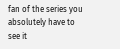fan of the series you absolutely have to see it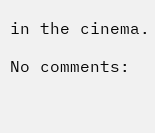in the cinema.

No comments: